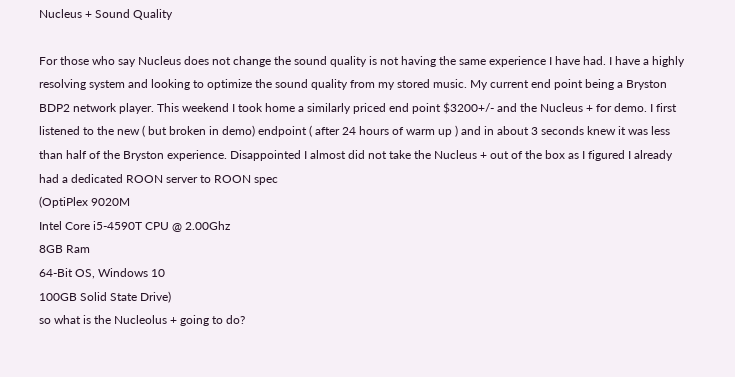Nucleus + Sound Quality

For those who say Nucleus does not change the sound quality is not having the same experience I have had. I have a highly resolving system and looking to optimize the sound quality from my stored music. My current end point being a Bryston BDP2 network player. This weekend I took home a similarly priced end point $3200+/- and the Nucleus + for demo. I first listened to the new ( but broken in demo) endpoint ( after 24 hours of warm up ) and in about 3 seconds knew it was less than half of the Bryston experience. Disappointed I almost did not take the Nucleus + out of the box as I figured I already had a dedicated ROON server to ROON spec
(OptiPlex 9020M
Intel Core i5-4590T CPU @ 2.00Ghz
8GB Ram
64-Bit OS, Windows 10
100GB Solid State Drive)
so what is the Nucleolus + going to do?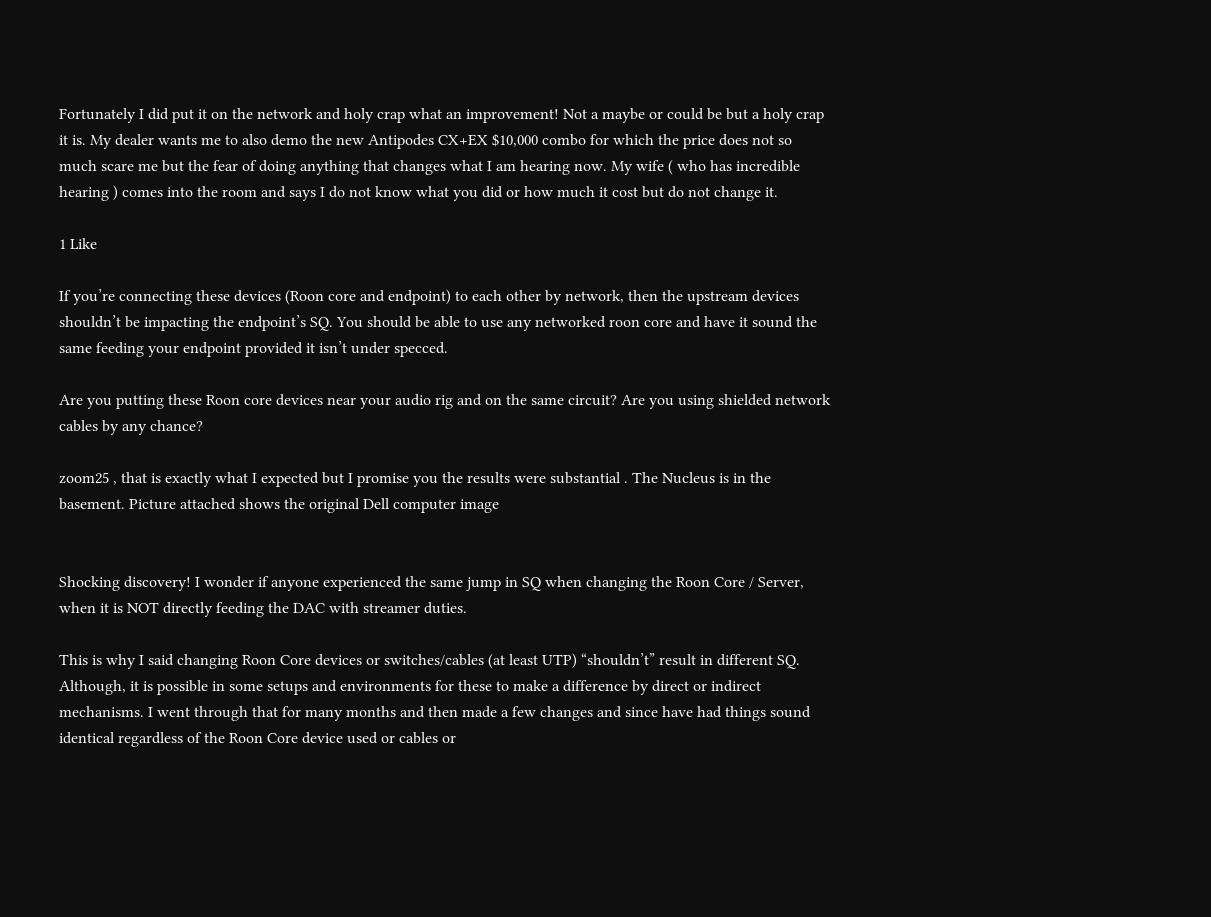Fortunately I did put it on the network and holy crap what an improvement! Not a maybe or could be but a holy crap it is. My dealer wants me to also demo the new Antipodes CX+EX $10,000 combo for which the price does not so much scare me but the fear of doing anything that changes what I am hearing now. My wife ( who has incredible hearing ) comes into the room and says I do not know what you did or how much it cost but do not change it.

1 Like

If you’re connecting these devices (Roon core and endpoint) to each other by network, then the upstream devices shouldn’t be impacting the endpoint’s SQ. You should be able to use any networked roon core and have it sound the same feeding your endpoint provided it isn’t under specced.

Are you putting these Roon core devices near your audio rig and on the same circuit? Are you using shielded network cables by any chance?

zoom25 , that is exactly what I expected but I promise you the results were substantial . The Nucleus is in the basement. Picture attached shows the original Dell computer image


Shocking discovery! I wonder if anyone experienced the same jump in SQ when changing the Roon Core / Server, when it is NOT directly feeding the DAC with streamer duties.

This is why I said changing Roon Core devices or switches/cables (at least UTP) “shouldn’t” result in different SQ. Although, it is possible in some setups and environments for these to make a difference by direct or indirect mechanisms. I went through that for many months and then made a few changes and since have had things sound identical regardless of the Roon Core device used or cables or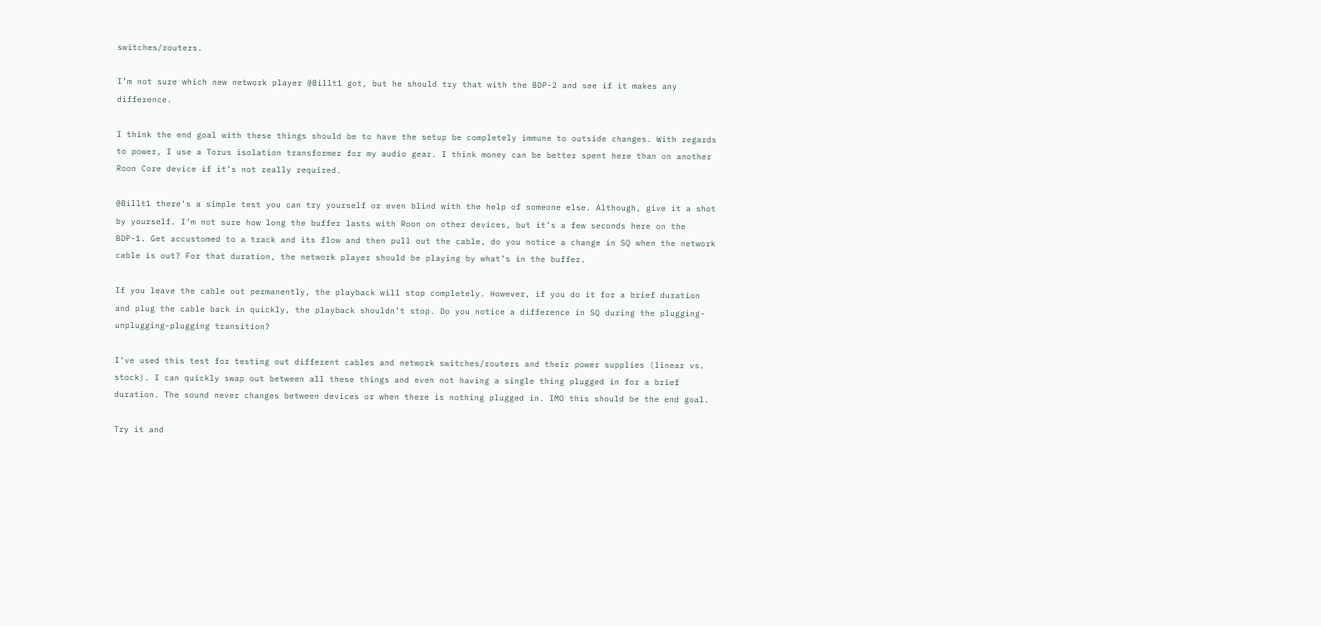switches/routers.

I’m not sure which new network player @Billt1 got, but he should try that with the BDP-2 and see if it makes any difference.

I think the end goal with these things should be to have the setup be completely immune to outside changes. With regards to power, I use a Torus isolation transformer for my audio gear. I think money can be better spent here than on another Roon Core device if it’s not really required.

@Billt1 there’s a simple test you can try yourself or even blind with the help of someone else. Although, give it a shot by yourself. I’m not sure how long the buffer lasts with Roon on other devices, but it’s a few seconds here on the BDP-1. Get accustomed to a track and its flow and then pull out the cable, do you notice a change in SQ when the network cable is out? For that duration, the network player should be playing by what’s in the buffer.

If you leave the cable out permanently, the playback will stop completely. However, if you do it for a brief duration and plug the cable back in quickly, the playback shouldn’t stop. Do you notice a difference in SQ during the plugging-unplugging-plugging transition?

I’ve used this test for testing out different cables and network switches/routers and their power supplies (linear vs. stock). I can quickly swap out between all these things and even not having a single thing plugged in for a brief duration. The sound never changes between devices or when there is nothing plugged in. IMO this should be the end goal.

Try it and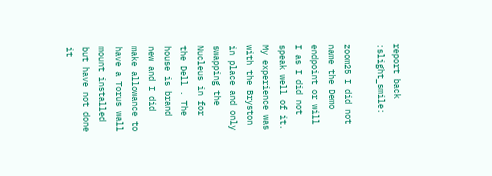report back :slight_smile:

zoom25 I did not name the Demo endpoint or will I as I did not speak well of it. My experience was with the Bryston in place and only swapping the Nucleus in for the Dell . The house is brand new and I did make allowance to have a Torus wall mount installed but have not done it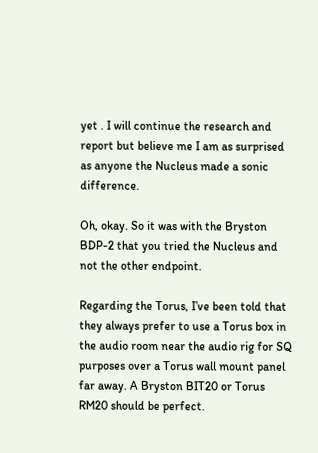yet . I will continue the research and report but believe me I am as surprised as anyone the Nucleus made a sonic difference.

Oh, okay. So it was with the Bryston BDP-2 that you tried the Nucleus and not the other endpoint.

Regarding the Torus, I’ve been told that they always prefer to use a Torus box in the audio room near the audio rig for SQ purposes over a Torus wall mount panel far away. A Bryston BIT20 or Torus RM20 should be perfect.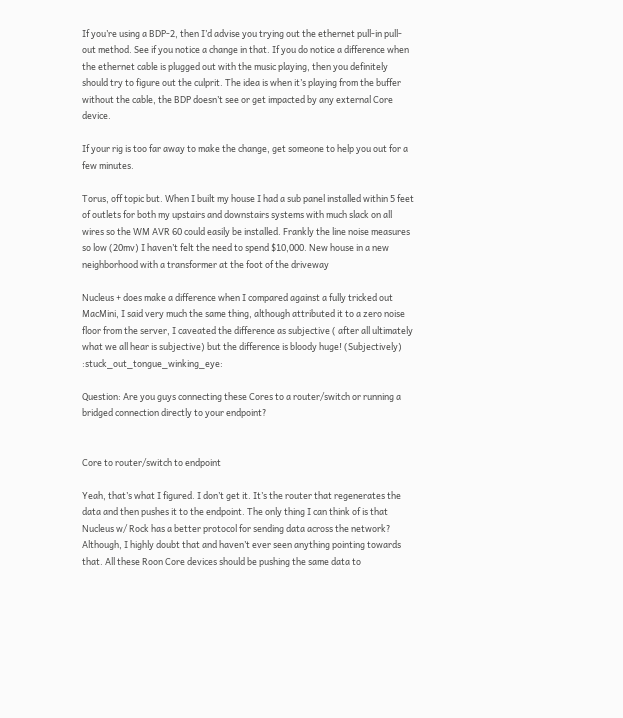If you’re using a BDP-2, then I’d advise you trying out the ethernet pull-in pull-out method. See if you notice a change in that. If you do notice a difference when the ethernet cable is plugged out with the music playing, then you definitely should try to figure out the culprit. The idea is when it’s playing from the buffer without the cable, the BDP doesn’t see or get impacted by any external Core device.

If your rig is too far away to make the change, get someone to help you out for a few minutes.

Torus, off topic but. When I built my house I had a sub panel installed within 5 feet of outlets for both my upstairs and downstairs systems with much slack on all wires so the WM AVR 60 could easily be installed. Frankly the line noise measures so low (20mv) I haven’t felt the need to spend $10,000. New house in a new neighborhood with a transformer at the foot of the driveway

Nucleus + does make a difference when I compared against a fully tricked out MacMini, I said very much the same thing, although attributed it to a zero noise floor from the server, I caveated the difference as subjective ( after all ultimately what we all hear is subjective) but the difference is bloody huge! (Subjectively) :stuck_out_tongue_winking_eye:

Question: Are you guys connecting these Cores to a router/switch or running a bridged connection directly to your endpoint?


Core to router/switch to endpoint

Yeah, that’s what I figured. I don’t get it. It’s the router that regenerates the data and then pushes it to the endpoint. The only thing I can think of is that Nucleus w/ Rock has a better protocol for sending data across the network? Although, I highly doubt that and haven’t ever seen anything pointing towards that. All these Roon Core devices should be pushing the same data to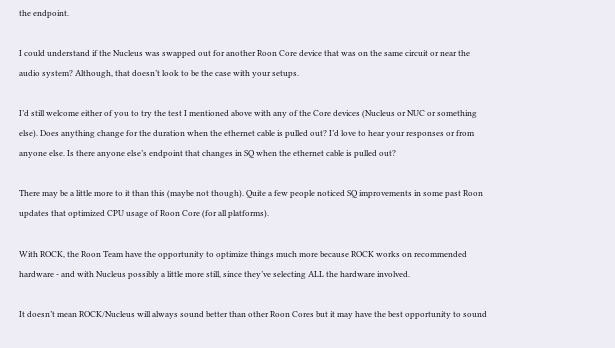the endpoint.

I could understand if the Nucleus was swapped out for another Roon Core device that was on the same circuit or near the audio system? Although, that doesn’t look to be the case with your setups.

I’d still welcome either of you to try the test I mentioned above with any of the Core devices (Nucleus or NUC or something else). Does anything change for the duration when the ethernet cable is pulled out? I’d love to hear your responses or from anyone else. Is there anyone else’s endpoint that changes in SQ when the ethernet cable is pulled out?

There may be a little more to it than this (maybe not though). Quite a few people noticed SQ improvements in some past Roon updates that optimized CPU usage of Roon Core (for all platforms).

With ROCK, the Roon Team have the opportunity to optimize things much more because ROCK works on recommended hardware - and with Nucleus possibly a little more still, since they’ve selecting ALL the hardware involved.

It doesn’t mean ROCK/Nucleus will always sound better than other Roon Cores but it may have the best opportunity to sound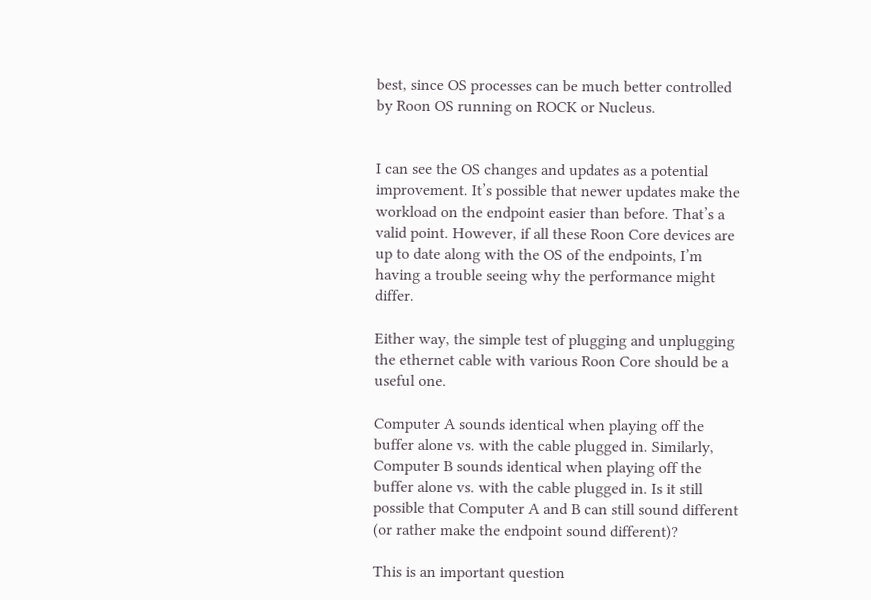best, since OS processes can be much better controlled by Roon OS running on ROCK or Nucleus.


I can see the OS changes and updates as a potential improvement. It’s possible that newer updates make the workload on the endpoint easier than before. That’s a valid point. However, if all these Roon Core devices are up to date along with the OS of the endpoints, I’m having a trouble seeing why the performance might differ.

Either way, the simple test of plugging and unplugging the ethernet cable with various Roon Core should be a useful one.

Computer A sounds identical when playing off the buffer alone vs. with the cable plugged in. Similarly, Computer B sounds identical when playing off the buffer alone vs. with the cable plugged in. Is it still possible that Computer A and B can still sound different (or rather make the endpoint sound different)?

This is an important question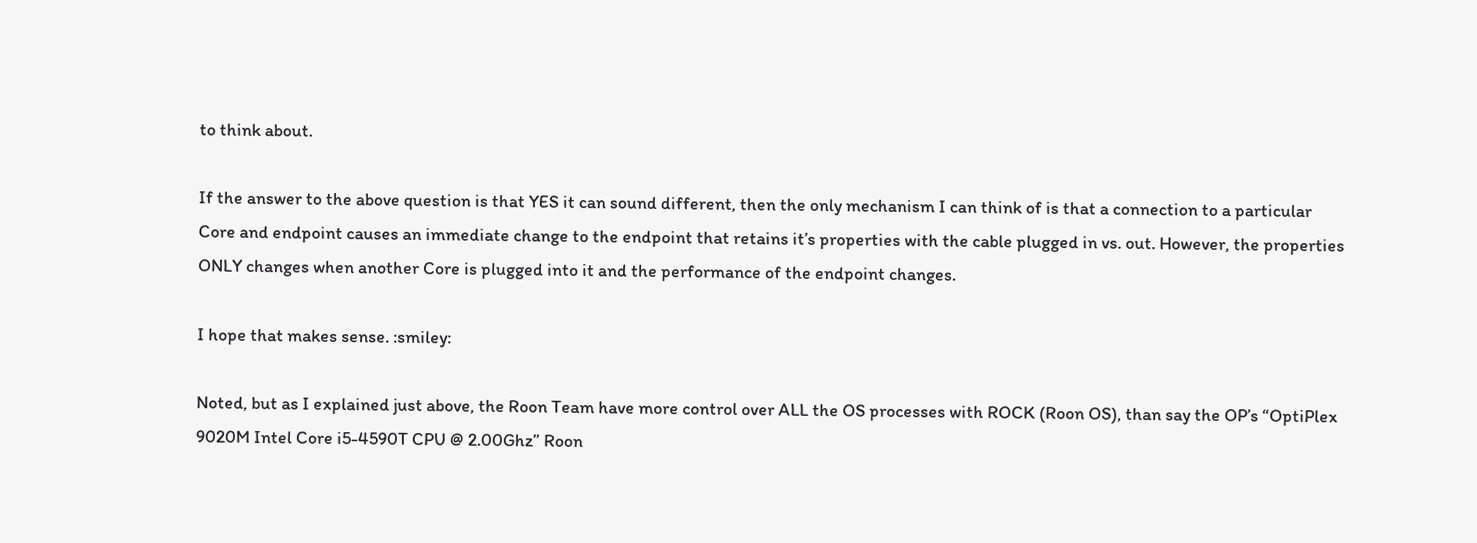to think about.

If the answer to the above question is that YES it can sound different, then the only mechanism I can think of is that a connection to a particular Core and endpoint causes an immediate change to the endpoint that retains it’s properties with the cable plugged in vs. out. However, the properties ONLY changes when another Core is plugged into it and the performance of the endpoint changes.

I hope that makes sense. :smiley:

Noted, but as I explained just above, the Roon Team have more control over ALL the OS processes with ROCK (Roon OS), than say the OP’s “OptiPlex 9020M Intel Core i5-4590T CPU @ 2.00Ghz” Roon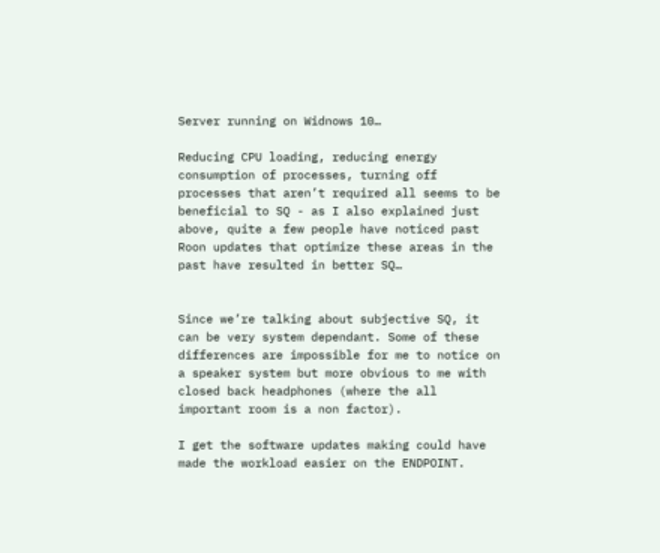Server running on Widnows 10…

Reducing CPU loading, reducing energy consumption of processes, turning off processes that aren’t required all seems to be beneficial to SQ - as I also explained just above, quite a few people have noticed past Roon updates that optimize these areas in the past have resulted in better SQ…


Since we’re talking about subjective SQ, it can be very system dependant. Some of these differences are impossible for me to notice on a speaker system but more obvious to me with closed back headphones (where the all important room is a non factor).

I get the software updates making could have made the workload easier on the ENDPOINT.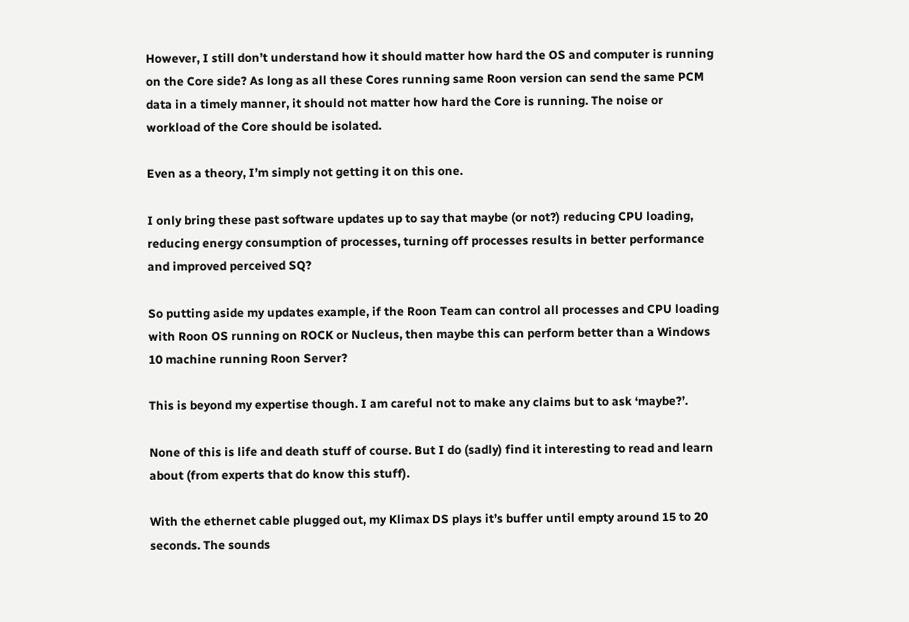However, I still don’t understand how it should matter how hard the OS and computer is running on the Core side? As long as all these Cores running same Roon version can send the same PCM data in a timely manner, it should not matter how hard the Core is running. The noise or workload of the Core should be isolated.

Even as a theory, I’m simply not getting it on this one.

I only bring these past software updates up to say that maybe (or not?) reducing CPU loading, reducing energy consumption of processes, turning off processes results in better performance and improved perceived SQ?

So putting aside my updates example, if the Roon Team can control all processes and CPU loading with Roon OS running on ROCK or Nucleus, then maybe this can perform better than a Windows 10 machine running Roon Server?

This is beyond my expertise though. I am careful not to make any claims but to ask ‘maybe?’.

None of this is life and death stuff of course. But I do (sadly) find it interesting to read and learn about (from experts that do know this stuff).

With the ethernet cable plugged out, my Klimax DS plays it’s buffer until empty around 15 to 20 seconds. The sounds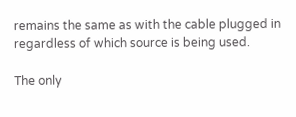remains the same as with the cable plugged in regardless of which source is being used.

The only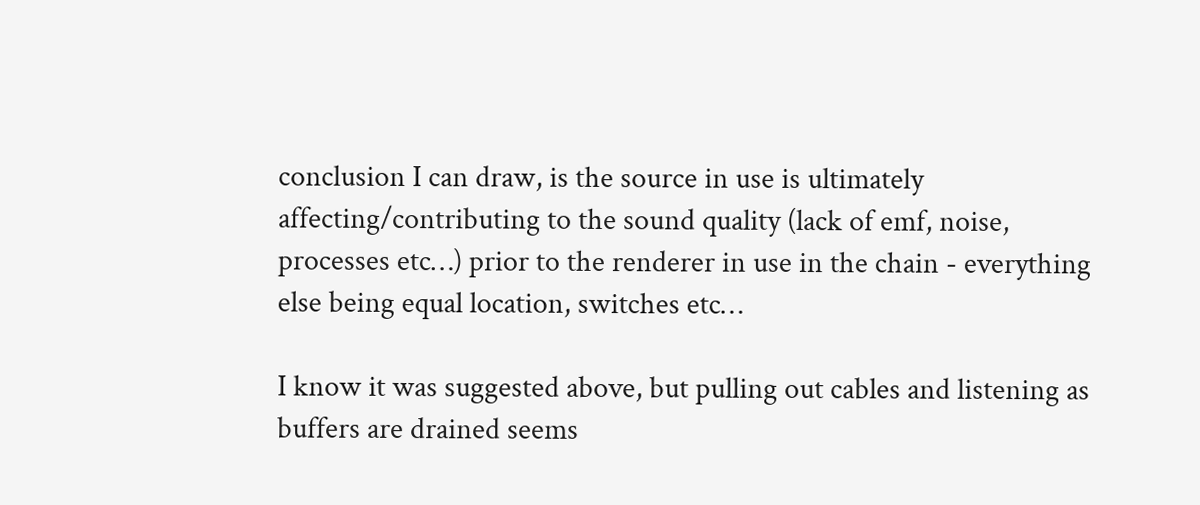conclusion I can draw, is the source in use is ultimately affecting/contributing to the sound quality (lack of emf, noise, processes etc…) prior to the renderer in use in the chain - everything else being equal location, switches etc…

I know it was suggested above, but pulling out cables and listening as buffers are drained seems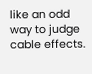like an odd way to judge cable effects.